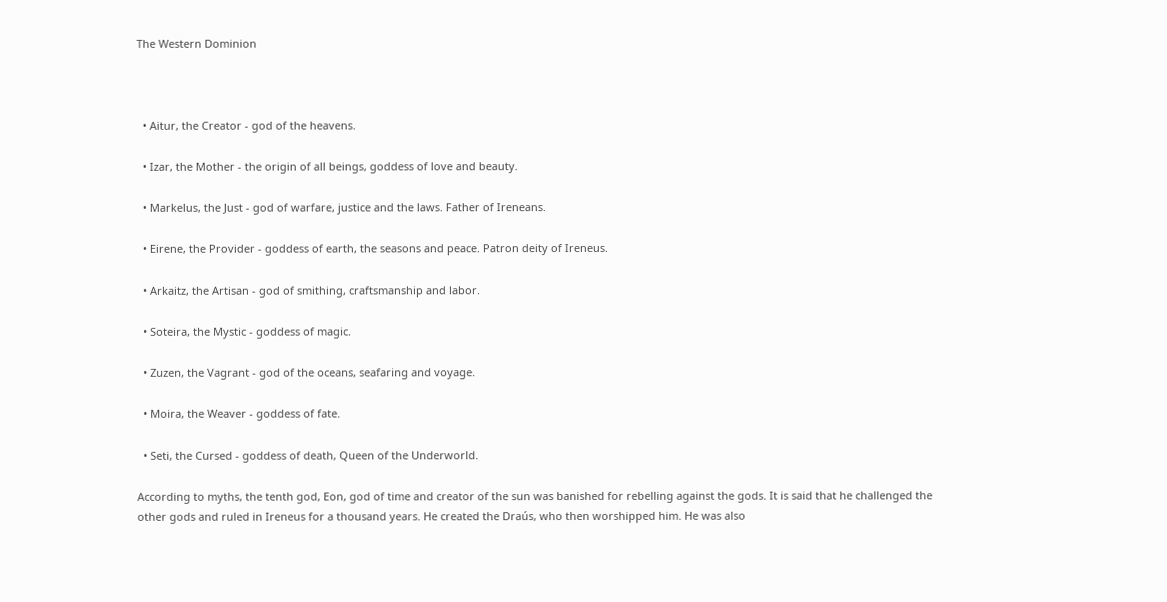The Western Dominion



  • Aitur, the Creator - god of the heavens.

  • Izar, the Mother - the origin of all beings, goddess of love and beauty.

  • Markelus, the Just - god of warfare, justice and the laws. Father of Ireneans.

  • Eirene, the Provider - goddess of earth, the seasons and peace. Patron deity of Ireneus.

  • Arkaitz, the Artisan - god of smithing, craftsmanship and labor.

  • Soteira, the Mystic - goddess of magic.

  • Zuzen, the Vagrant - god of the oceans, seafaring and voyage.

  • Moira, the Weaver - goddess of fate.

  • Seti, the Cursed - goddess of death, Queen of the Underworld.

According to myths, the tenth god, Eon, god of time and creator of the sun was banished for rebelling against the gods. It is said that he challenged the other gods and ruled in Ireneus for a thousand years. He created the Draús, who then worshipped him. He was also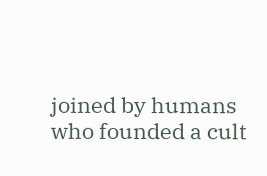joined by humans who founded a cult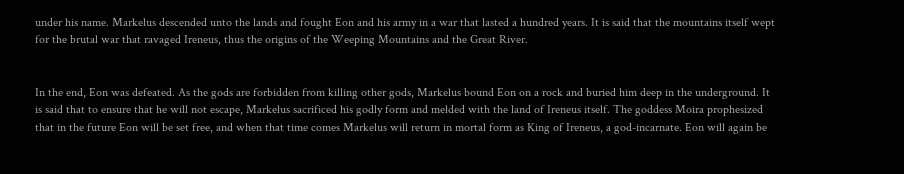under his name. Markelus descended unto the lands and fought Eon and his army in a war that lasted a hundred years. It is said that the mountains itself wept for the brutal war that ravaged Ireneus, thus the origins of the Weeping Mountains and the Great River.


In the end, Eon was defeated. As the gods are forbidden from killing other gods, Markelus bound Eon on a rock and buried him deep in the underground. It is said that to ensure that he will not escape, Markelus sacrificed his godly form and melded with the land of Ireneus itself. The goddess Moira prophesized that in the future Eon will be set free, and when that time comes Markelus will return in mortal form as King of Ireneus, a god-incarnate. Eon will again be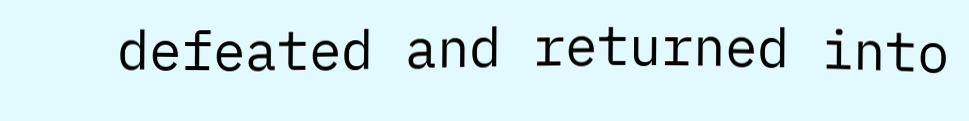defeated and returned into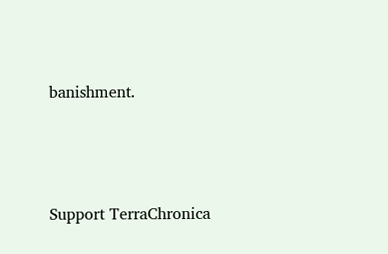banishment.




Support TerraChronica